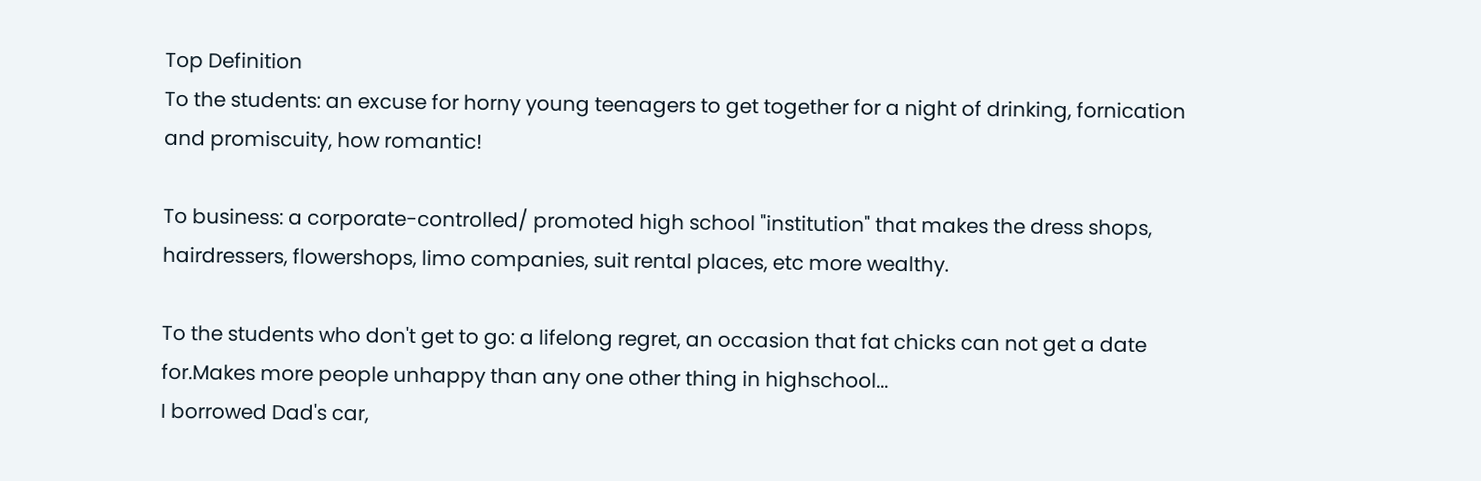Top Definition
To the students: an excuse for horny young teenagers to get together for a night of drinking, fornication and promiscuity, how romantic!

To business: a corporate-controlled/ promoted high school "institution" that makes the dress shops, hairdressers, flowershops, limo companies, suit rental places, etc more wealthy.

To the students who don't get to go: a lifelong regret, an occasion that fat chicks can not get a date for.Makes more people unhappy than any one other thing in highschool...
I borrowed Dad's car,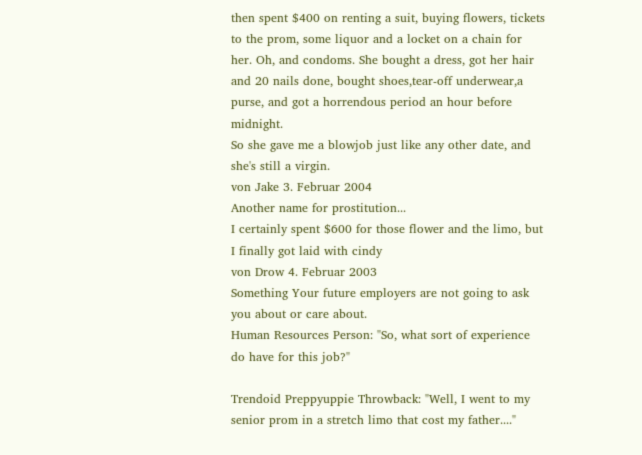then spent $400 on renting a suit, buying flowers, tickets to the prom, some liquor and a locket on a chain for her. Oh, and condoms. She bought a dress, got her hair and 20 nails done, bought shoes,tear-off underwear,a purse, and got a horrendous period an hour before midnight.
So she gave me a blowjob just like any other date, and she's still a virgin.
von Jake 3. Februar 2004
Another name for prostitution...
I certainly spent $600 for those flower and the limo, but I finally got laid with cindy
von Drow 4. Februar 2003
Something Your future employers are not going to ask you about or care about.
Human Resources Person: "So, what sort of experience do have for this job?"

Trendoid Preppyuppie Throwback: "Well, I went to my senior prom in a stretch limo that cost my father...."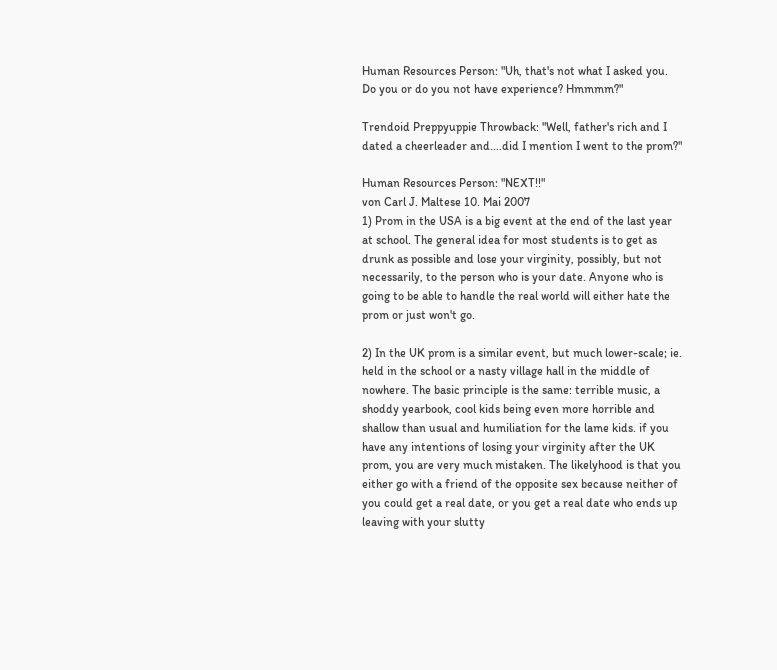Human Resources Person: "Uh, that's not what I asked you. Do you or do you not have experience? Hmmmm?"

Trendoid Preppyuppie Throwback: "Well, father's rich and I dated a cheerleader and....did I mention I went to the prom?"

Human Resources Person: "NEXT!!"
von Carl J. Maltese 10. Mai 2007
1) Prom in the USA is a big event at the end of the last year at school. The general idea for most students is to get as drunk as possible and lose your virginity, possibly, but not necessarily, to the person who is your date. Anyone who is going to be able to handle the real world will either hate the prom or just won't go.

2) In the UK prom is a similar event, but much lower-scale; ie. held in the school or a nasty village hall in the middle of nowhere. The basic principle is the same: terrible music, a shoddy yearbook, cool kids being even more horrible and shallow than usual and humiliation for the lame kids. if you have any intentions of losing your virginity after the UK prom, you are very much mistaken. The likelyhood is that you either go with a friend of the opposite sex because neither of you could get a real date, or you get a real date who ends up leaving with your slutty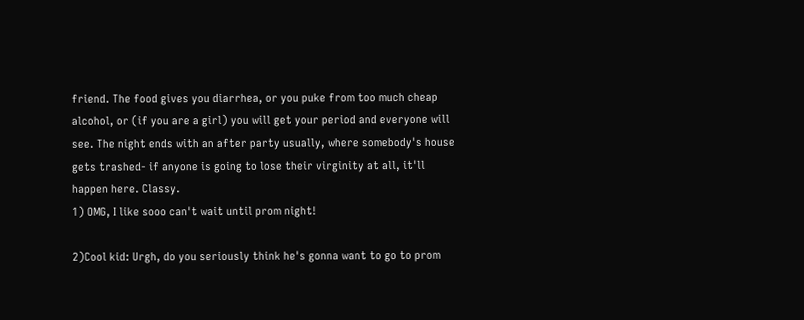friend. The food gives you diarrhea, or you puke from too much cheap alcohol, or (if you are a girl) you will get your period and everyone will see. The night ends with an after party usually, where somebody's house gets trashed- if anyone is going to lose their virginity at all, it'll happen here. Classy.
1) OMG, I like sooo can't wait until prom night!

2)Cool kid: Urgh, do you seriously think he's gonna want to go to prom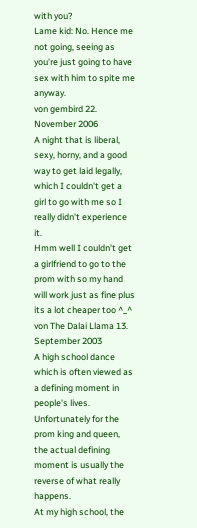with you?
Lame kid: No. Hence me not going, seeing as you're just going to have sex with him to spite me anyway.
von gembird 22. November 2006
A night that is liberal, sexy, horny, and a good way to get laid legally, which I couldn't get a girl to go with me so I really didn't experience it.
Hmm well I couldn't get a girlfriend to go to the prom with so my hand will work just as fine plus its a lot cheaper too ^_^
von The Dalai Llama 13. September 2003
A high school dance which is often viewed as a defining moment in people's lives. Unfortunately for the prom king and queen, the actual defining moment is usually the reverse of what really happens.
At my high school, the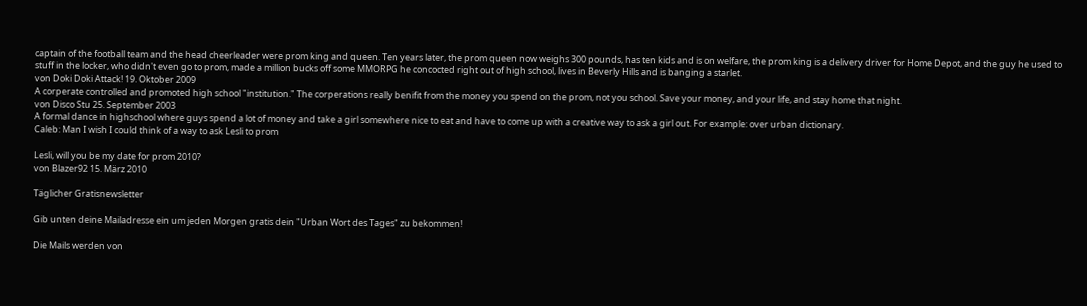captain of the football team and the head cheerleader were prom king and queen. Ten years later, the prom queen now weighs 300 pounds, has ten kids and is on welfare, the prom king is a delivery driver for Home Depot, and the guy he used to stuff in the locker, who didn't even go to prom, made a million bucks off some MMORPG he concocted right out of high school, lives in Beverly Hills and is banging a starlet.
von Doki Doki Attack! 19. Oktober 2009
A corperate controlled and promoted high school "institution." The corperations really benifit from the money you spend on the prom, not you school. Save your money, and your life, and stay home that night.
von Disco Stu 25. September 2003
A formal dance in highschool where guys spend a lot of money and take a girl somewhere nice to eat and have to come up with a creative way to ask a girl out. For example: over urban dictionary.
Caleb: Man I wish I could think of a way to ask Lesli to prom

Lesli, will you be my date for prom 2010?
von Blazer92 15. März 2010

Täglicher Gratisnewsletter

Gib unten deine Mailadresse ein um jeden Morgen gratis dein "Urban Wort des Tages" zu bekommen!

Die Mails werden von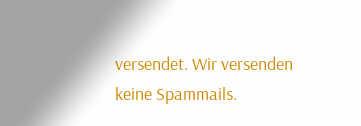versendet. Wir versenden keine Spammails.